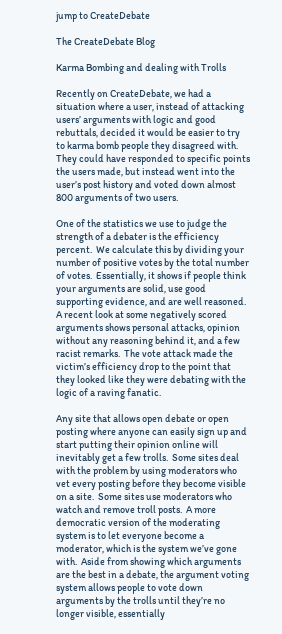jump to CreateDebate

The CreateDebate Blog

Karma Bombing and dealing with Trolls

Recently on CreateDebate, we had a situation where a user, instead of attacking users’ arguments with logic and good rebuttals, decided it would be easier to try to karma bomb people they disagreed with.  They could have responded to specific points the users made, but instead went into the user’s post history and voted down almost 800 arguments of two users.

One of the statistics we use to judge the strength of a debater is the efficiency percent.  We calculate this by dividing your number of positive votes by the total number of votes.  Essentially, it shows if people think your arguments are solid, use good supporting evidence, and are well reasoned.  A recent look at some negatively scored arguments shows personal attacks, opinion without any reasoning behind it, and a few racist remarks.  The vote attack made the victim’s efficiency drop to the point that they looked like they were debating with the logic of a raving fanatic.

Any site that allows open debate or open posting where anyone can easily sign up and start putting their opinion online will inevitably get a few trolls.  Some sites deal with the problem by using moderators who vet every posting before they become visible on a site.  Some sites use moderators who watch and remove troll posts.  A more democratic version of the moderating system is to let everyone become a moderator, which is the system we’ve gone with.  Aside from showing which arguments are the best in a debate, the argument voting system allows people to vote down arguments by the trolls until they’re no longer visible, essentially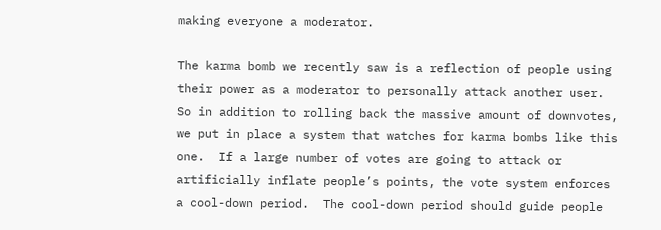making everyone a moderator.

The karma bomb we recently saw is a reflection of people using their power as a moderator to personally attack another user.  So in addition to rolling back the massive amount of downvotes, we put in place a system that watches for karma bombs like this one.  If a large number of votes are going to attack or artificially inflate people’s points, the vote system enforces a cool-down period.  The cool-down period should guide people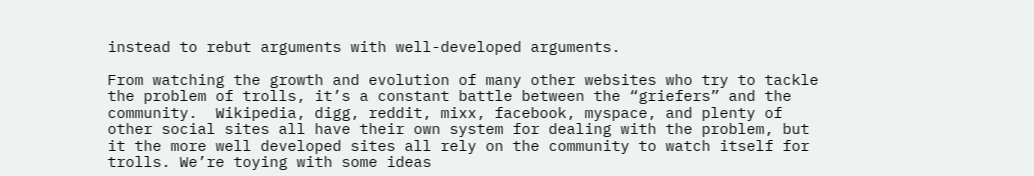instead to rebut arguments with well-developed arguments.

From watching the growth and evolution of many other websites who try to tackle the problem of trolls, it’s a constant battle between the “griefers” and the community.  Wikipedia, digg, reddit, mixx, facebook, myspace, and plenty of other social sites all have their own system for dealing with the problem, but it the more well developed sites all rely on the community to watch itself for trolls. We’re toying with some ideas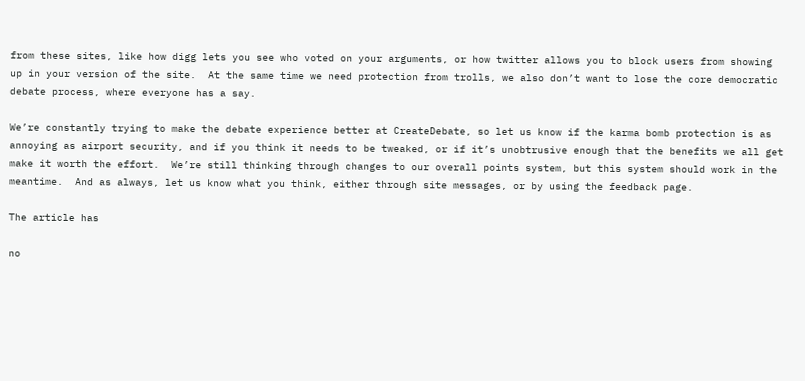from these sites, like how digg lets you see who voted on your arguments, or how twitter allows you to block users from showing up in your version of the site.  At the same time we need protection from trolls, we also don’t want to lose the core democratic debate process, where everyone has a say.

We’re constantly trying to make the debate experience better at CreateDebate, so let us know if the karma bomb protection is as annoying as airport security, and if you think it needs to be tweaked, or if it’s unobtrusive enough that the benefits we all get make it worth the effort.  We’re still thinking through changes to our overall points system, but this system should work in the meantime.  And as always, let us know what you think, either through site messages, or by using the feedback page.

The article has

no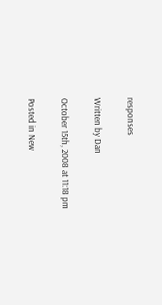responses

Written by Dan

October 15th, 2008 at 11:18 pm

Posted in New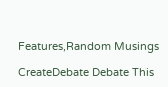Features,Random Musings

CreateDebate Debate This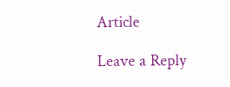Article

Leave a Reply